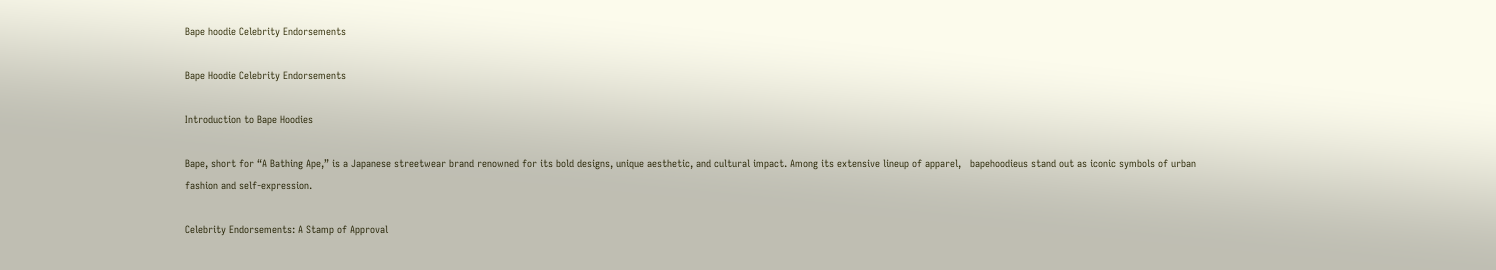Bape hoodie Celebrity Endorsements

Bape Hoodie Celebrity Endorsements

Introduction to Bape Hoodies

Bape, short for “A Bathing Ape,” is a Japanese streetwear brand renowned for its bold designs, unique aesthetic, and cultural impact. Among its extensive lineup of apparel,   bapehoodieus stand out as iconic symbols of urban fashion and self-expression.

Celebrity Endorsements: A Stamp of Approval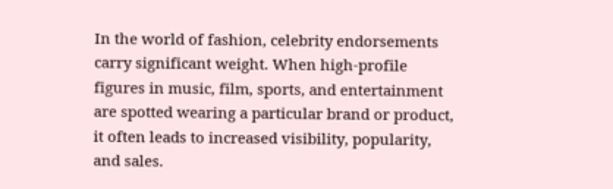In the world of fashion, celebrity endorsements carry significant weight. When high-profile figures in music, film, sports, and entertainment are spotted wearing a particular brand or product, it often leads to increased visibility, popularity, and sales.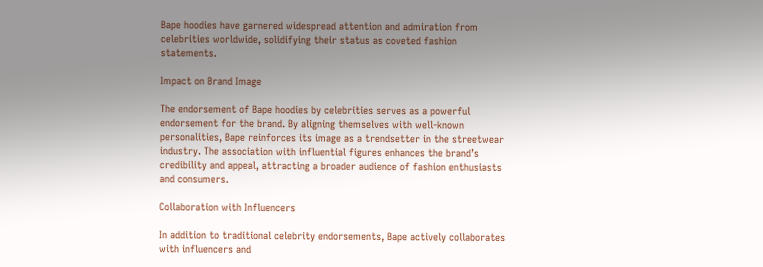Bape hoodies have garnered widespread attention and admiration from celebrities worldwide, solidifying their status as coveted fashion statements.

Impact on Brand Image

The endorsement of Bape hoodies by celebrities serves as a powerful endorsement for the brand. By aligning themselves with well-known personalities, Bape reinforces its image as a trendsetter in the streetwear industry. The association with influential figures enhances the brand’s credibility and appeal, attracting a broader audience of fashion enthusiasts and consumers.

Collaboration with Influencers

In addition to traditional celebrity endorsements, Bape actively collaborates with influencers and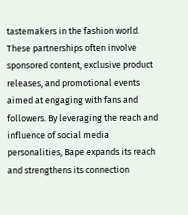tastemakers in the fashion world. These partnerships often involve sponsored content, exclusive product releases, and promotional events aimed at engaging with fans and followers. By leveraging the reach and influence of social media personalities, Bape expands its reach and strengthens its connection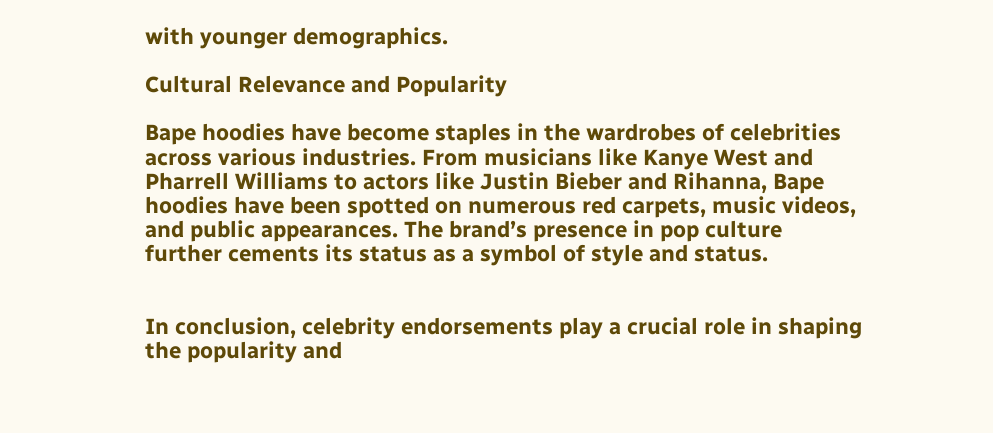with younger demographics.

Cultural Relevance and Popularity

Bape hoodies have become staples in the wardrobes of celebrities across various industries. From musicians like Kanye West and Pharrell Williams to actors like Justin Bieber and Rihanna, Bape hoodies have been spotted on numerous red carpets, music videos, and public appearances. The brand’s presence in pop culture further cements its status as a symbol of style and status.


In conclusion, celebrity endorsements play a crucial role in shaping the popularity and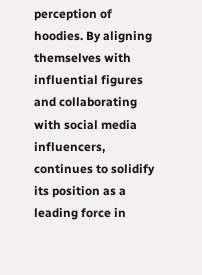perception of  hoodies. By aligning themselves with influential figures and collaborating with social media influencers,  continues to solidify its position as a leading force in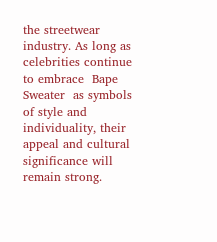the streetwear industry. As long as celebrities continue to embrace  Bape Sweater  as symbols of style and individuality, their appeal and cultural significance will remain strong.